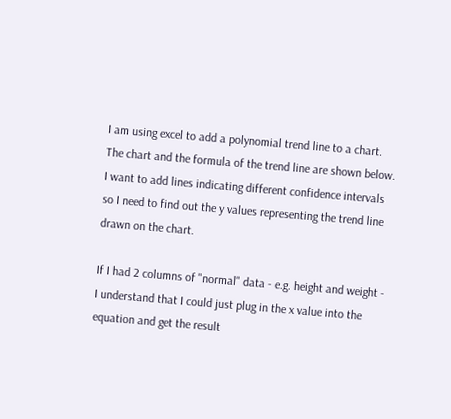I am using excel to add a polynomial trend line to a chart. The chart and the formula of the trend line are shown below. I want to add lines indicating different confidence intervals so I need to find out the y values representing the trend line drawn on the chart.

If I had 2 columns of "normal" data - e.g. height and weight - I understand that I could just plug in the x value into the equation and get the result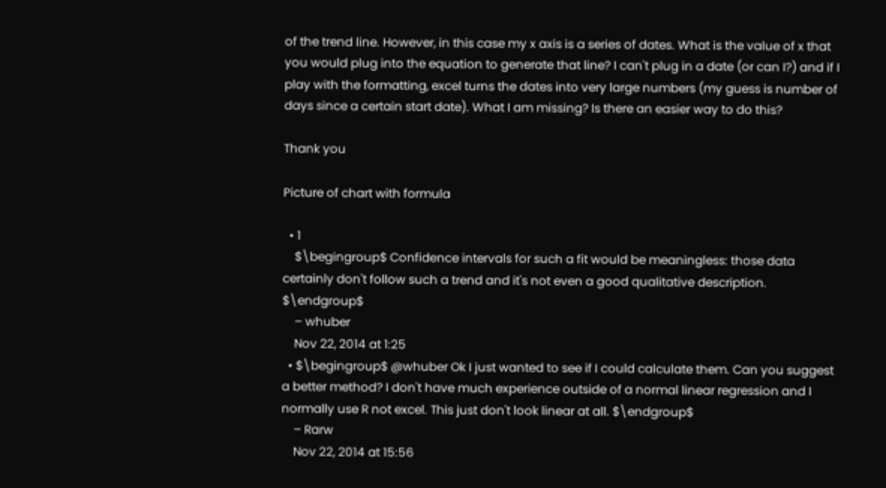of the trend line. However, in this case my x axis is a series of dates. What is the value of x that you would plug into the equation to generate that line? I can't plug in a date (or can I?) and if I play with the formatting, excel turns the dates into very large numbers (my guess is number of days since a certain start date). What I am missing? Is there an easier way to do this?

Thank you

Picture of chart with formula

  • 1
    $\begingroup$ Confidence intervals for such a fit would be meaningless: those data certainly don't follow such a trend and it's not even a good qualitative description. $\endgroup$
    – whuber
    Nov 22, 2014 at 1:25
  • $\begingroup$ @whuber Ok I just wanted to see if I could calculate them. Can you suggest a better method? I don't have much experience outside of a normal linear regression and I normally use R not excel. This just don't look linear at all. $\endgroup$
    – Rarw
    Nov 22, 2014 at 15:56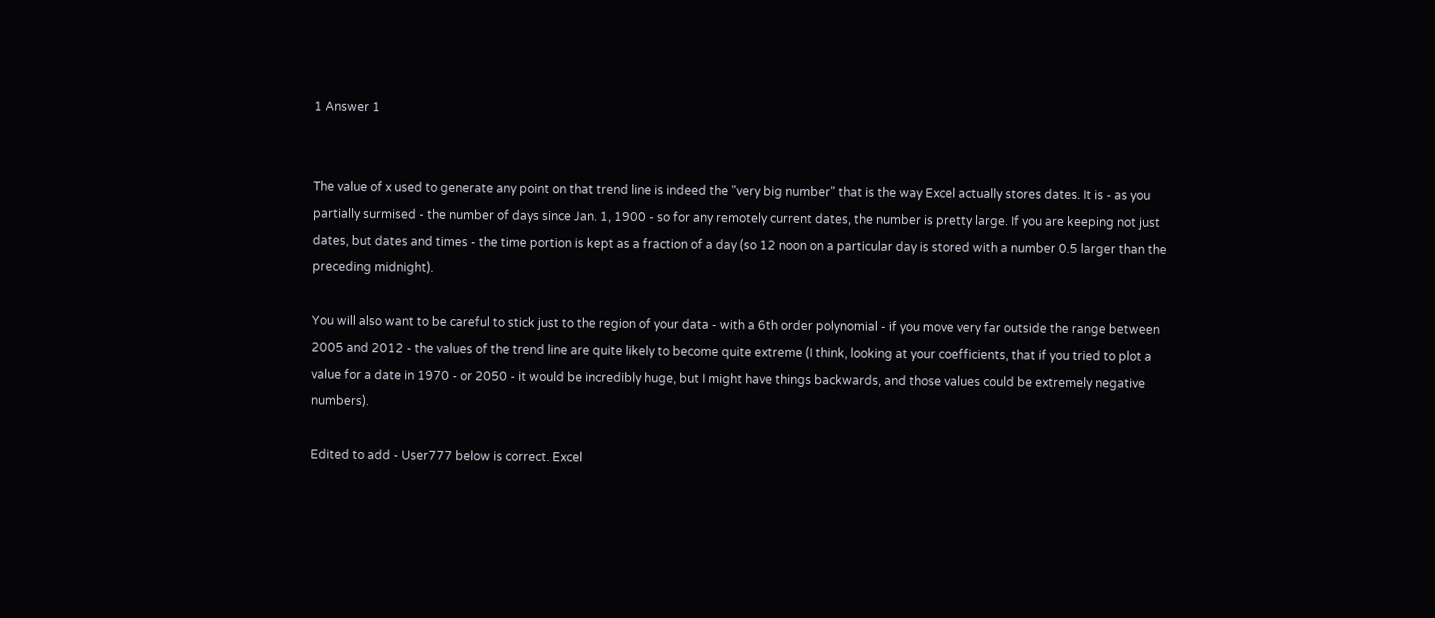1 Answer 1


The value of x used to generate any point on that trend line is indeed the "very big number" that is the way Excel actually stores dates. It is - as you partially surmised - the number of days since Jan. 1, 1900 - so for any remotely current dates, the number is pretty large. If you are keeping not just dates, but dates and times - the time portion is kept as a fraction of a day (so 12 noon on a particular day is stored with a number 0.5 larger than the preceding midnight).

You will also want to be careful to stick just to the region of your data - with a 6th order polynomial - if you move very far outside the range between 2005 and 2012 - the values of the trend line are quite likely to become quite extreme (I think, looking at your coefficients, that if you tried to plot a value for a date in 1970 - or 2050 - it would be incredibly huge, but I might have things backwards, and those values could be extremely negative numbers).

Edited to add - User777 below is correct. Excel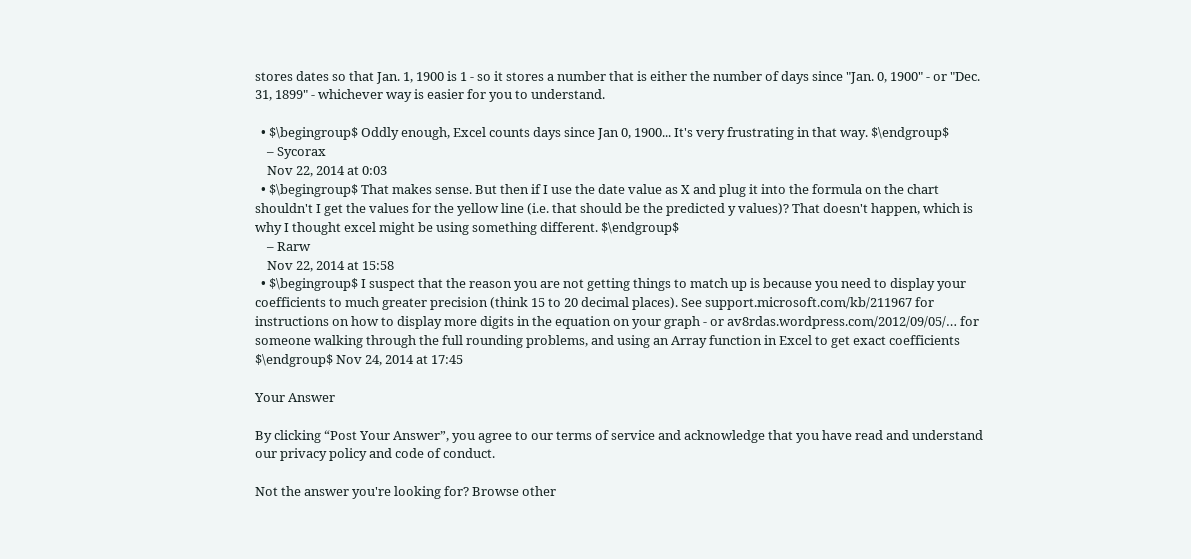stores dates so that Jan. 1, 1900 is 1 - so it stores a number that is either the number of days since "Jan. 0, 1900" - or "Dec. 31, 1899" - whichever way is easier for you to understand.

  • $\begingroup$ Oddly enough, Excel counts days since Jan 0, 1900... It's very frustrating in that way. $\endgroup$
    – Sycorax
    Nov 22, 2014 at 0:03
  • $\begingroup$ That makes sense. But then if I use the date value as X and plug it into the formula on the chart shouldn't I get the values for the yellow line (i.e. that should be the predicted y values)? That doesn't happen, which is why I thought excel might be using something different. $\endgroup$
    – Rarw
    Nov 22, 2014 at 15:58
  • $\begingroup$ I suspect that the reason you are not getting things to match up is because you need to display your coefficients to much greater precision (think 15 to 20 decimal places). See support.microsoft.com/kb/211967 for instructions on how to display more digits in the equation on your graph - or av8rdas.wordpress.com/2012/09/05/… for someone walking through the full rounding problems, and using an Array function in Excel to get exact coefficients $\endgroup$ Nov 24, 2014 at 17:45

Your Answer

By clicking “Post Your Answer”, you agree to our terms of service and acknowledge that you have read and understand our privacy policy and code of conduct.

Not the answer you're looking for? Browse other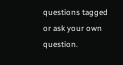questions tagged or ask your own question.